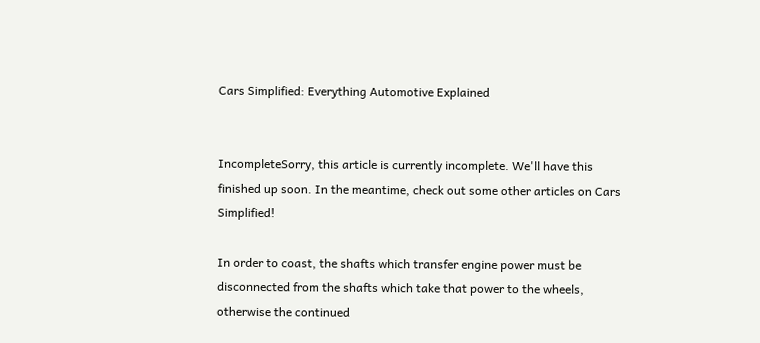Cars Simplified: Everything Automotive Explained


IncompleteSorry, this article is currently incomplete. We'll have this finished up soon. In the meantime, check out some other articles on Cars Simplified!

In order to coast, the shafts which transfer engine power must be disconnected from the shafts which take that power to the wheels, otherwise the continued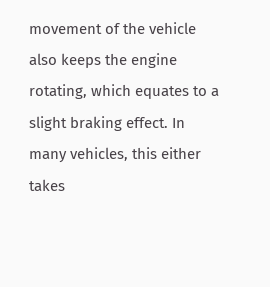movement of the vehicle also keeps the engine rotating, which equates to a slight braking effect. In many vehicles, this either takes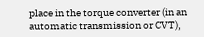place in the torque converter (in an automatic transmission or CVT),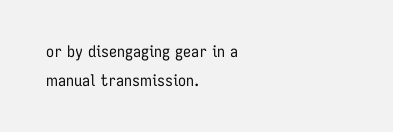or by disengaging gear in a manual transmission.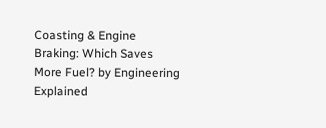Coasting & Engine Braking: Which Saves More Fuel? by Engineering Explained